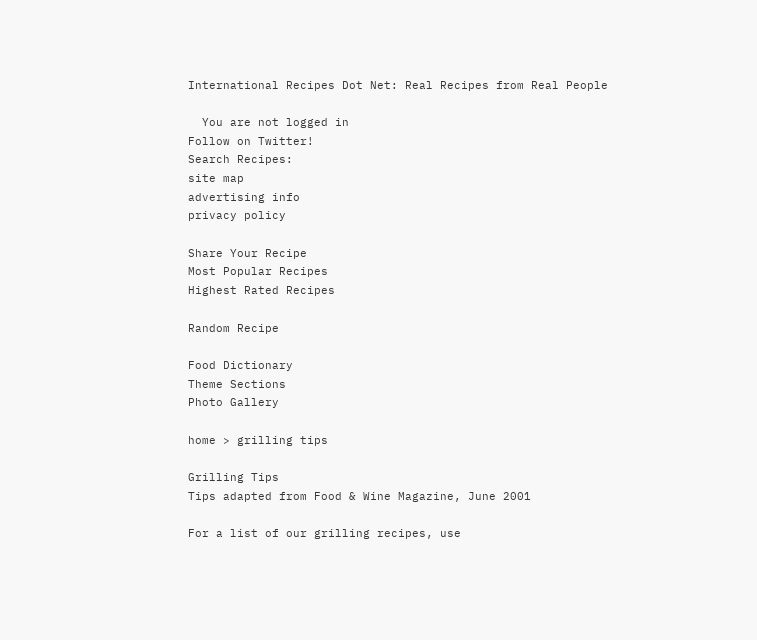International Recipes Dot Net: Real Recipes from Real People

  You are not logged in
Follow on Twitter!
Search Recipes:
site map
advertising info
privacy policy

Share Your Recipe
Most Popular Recipes
Highest Rated Recipes

Random Recipe

Food Dictionary
Theme Sections
Photo Gallery

home > grilling tips

Grilling Tips
Tips adapted from Food & Wine Magazine, June 2001

For a list of our grilling recipes, use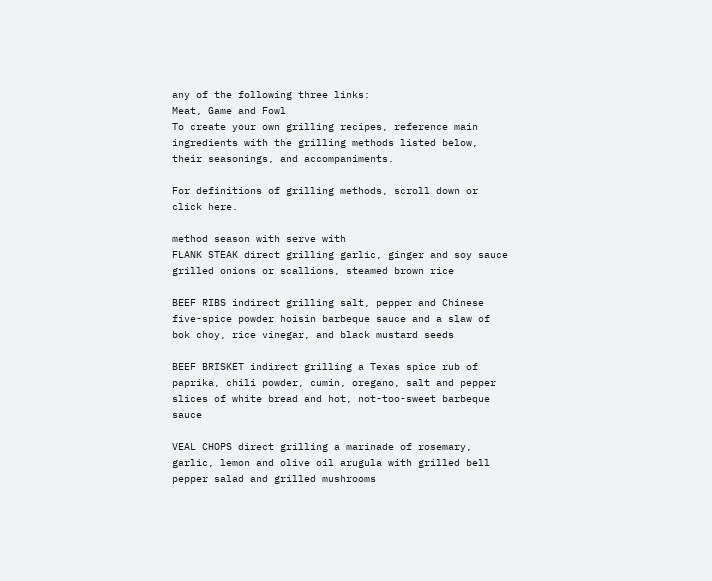any of the following three links:
Meat, Game and Fowl
To create your own grilling recipes, reference main ingredients with the grilling methods listed below, their seasonings, and accompaniments.

For definitions of grilling methods, scroll down or click here.

method season with serve with
FLANK STEAK direct grilling garlic, ginger and soy sauce grilled onions or scallions, steamed brown rice

BEEF RIBS indirect grilling salt, pepper and Chinese five-spice powder hoisin barbeque sauce and a slaw of bok choy, rice vinegar, and black mustard seeds

BEEF BRISKET indirect grilling a Texas spice rub of paprika, chili powder, cumin, oregano, salt and pepper slices of white bread and hot, not-too-sweet barbeque sauce

VEAL CHOPS direct grilling a marinade of rosemary, garlic, lemon and olive oil arugula with grilled bell pepper salad and grilled mushrooms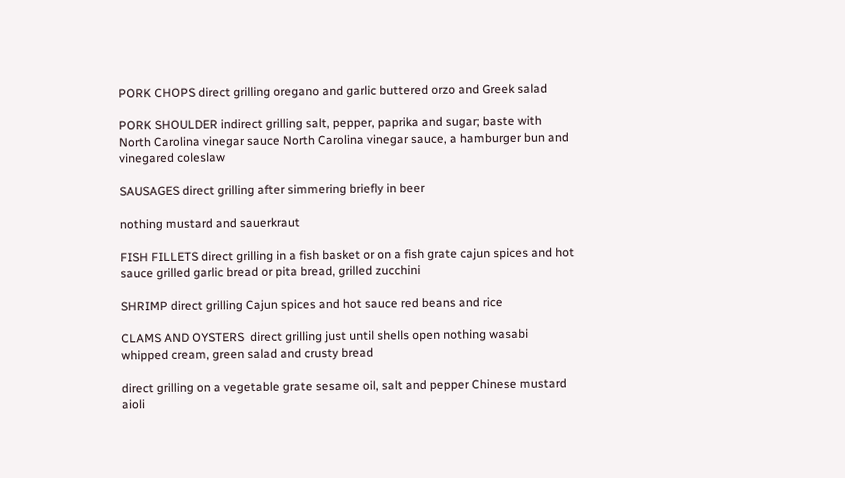PORK CHOPS direct grilling oregano and garlic buttered orzo and Greek salad

PORK SHOULDER indirect grilling salt, pepper, paprika and sugar; baste with North Carolina vinegar sauce North Carolina vinegar sauce, a hamburger bun and vinegared coleslaw

SAUSAGES direct grilling after simmering briefly in beer

nothing mustard and sauerkraut

FISH FILLETS direct grilling in a fish basket or on a fish grate cajun spices and hot sauce grilled garlic bread or pita bread, grilled zucchini

SHRIMP direct grilling Cajun spices and hot sauce red beans and rice

CLAMS AND OYSTERS  direct grilling just until shells open nothing wasabi whipped cream, green salad and crusty bread

direct grilling on a vegetable grate sesame oil, salt and pepper Chinese mustard aioli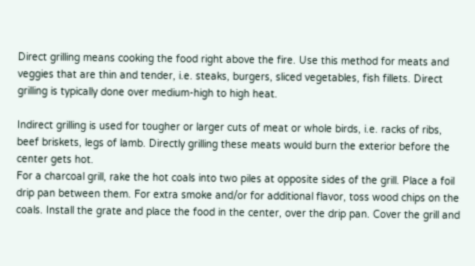Direct grilling means cooking the food right above the fire. Use this method for meats and veggies that are thin and tender, i.e. steaks, burgers, sliced vegetables, fish fillets. Direct grilling is typically done over medium-high to high heat.

Indirect grilling is used for tougher or larger cuts of meat or whole birds, i.e. racks of ribs, beef briskets, legs of lamb. Directly grilling these meats would burn the exterior before the center gets hot.
For a charcoal grill, rake the hot coals into two piles at opposite sides of the grill. Place a foil drip pan between them. For extra smoke and/or for additional flavor, toss wood chips on the coals. Install the grate and place the food in the center, over the drip pan. Cover the grill and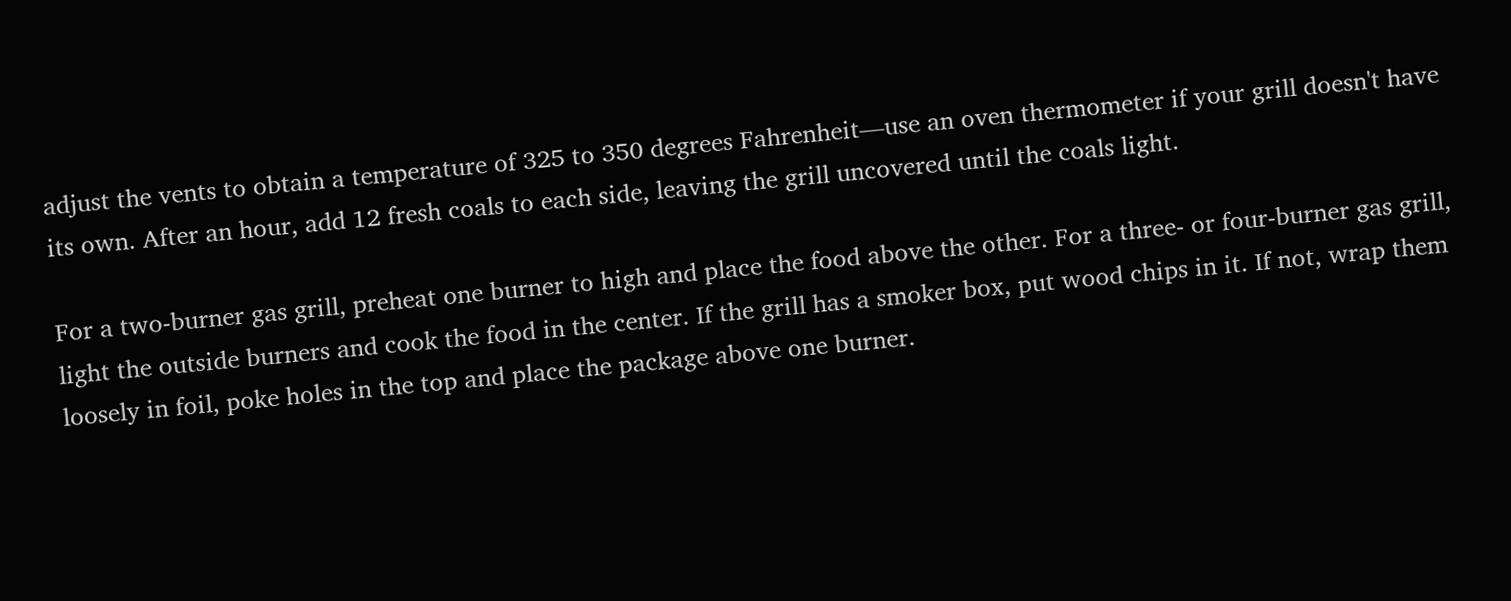adjust the vents to obtain a temperature of 325 to 350 degrees Fahrenheit—use an oven thermometer if your grill doesn't have its own. After an hour, add 12 fresh coals to each side, leaving the grill uncovered until the coals light.

For a two-burner gas grill, preheat one burner to high and place the food above the other. For a three- or four-burner gas grill, light the outside burners and cook the food in the center. If the grill has a smoker box, put wood chips in it. If not, wrap them loosely in foil, poke holes in the top and place the package above one burner.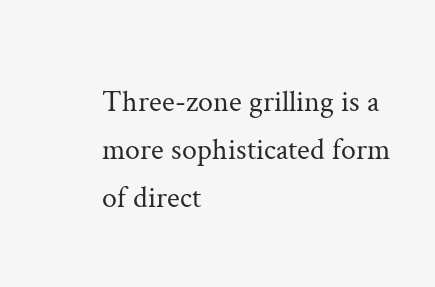Three-zone grilling is a more sophisticated form of direct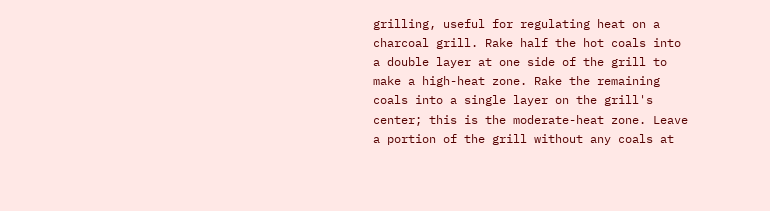grilling, useful for regulating heat on a charcoal grill. Rake half the hot coals into a double layer at one side of the grill to make a high-heat zone. Rake the remaining coals into a single layer on the grill's center; this is the moderate-heat zone. Leave a portion of the grill without any coals at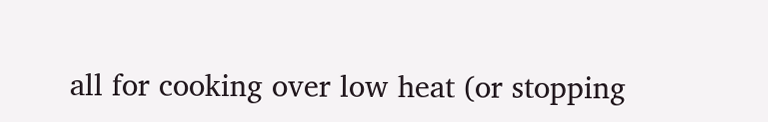all for cooking over low heat (or stopping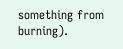something from burning).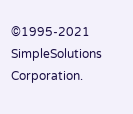©1995-2021 SimpleSolutions Corporation.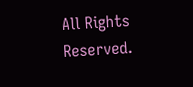All Rights Reserved.